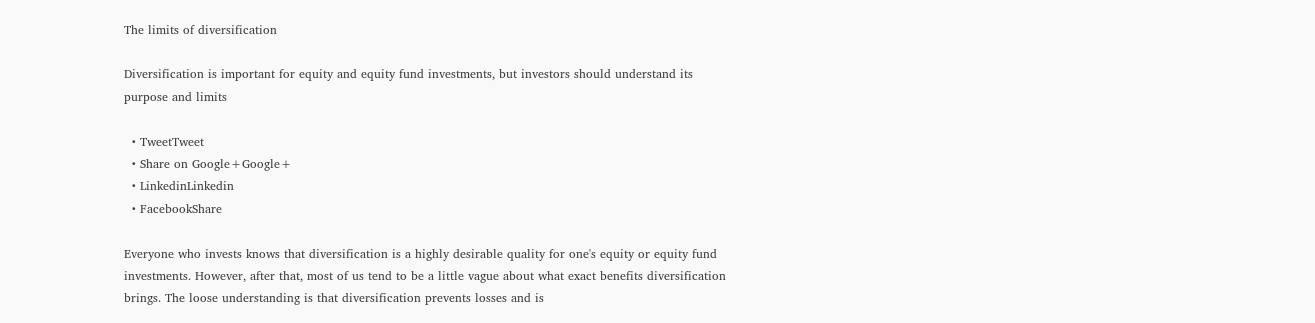The limits of diversification

Diversification is important for equity and equity fund investments, but investors should understand its purpose and limits

  • TweetTweet
  • Share on Google+Google+
  • LinkedinLinkedin
  • FacebookShare

Everyone who invests knows that diversification is a highly desirable quality for one's equity or equity fund investments. However, after that, most of us tend to be a little vague about what exact benefits diversification brings. The loose understanding is that diversification prevents losses and is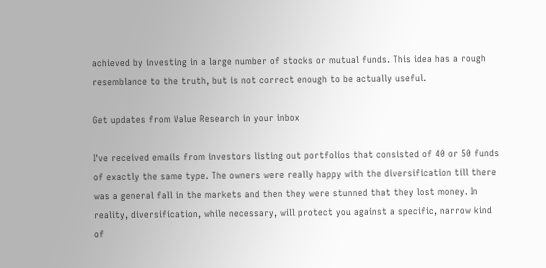achieved by investing in a large number of stocks or mutual funds. This idea has a rough resemblance to the truth, but is not correct enough to be actually useful.

Get updates from Value Research in your inbox

I've received emails from investors listing out portfolios that consisted of 40 or 50 funds of exactly the same type. The owners were really happy with the diversification till there was a general fall in the markets and then they were stunned that they lost money. In reality, diversification, while necessary, will protect you against a specific, narrow kind of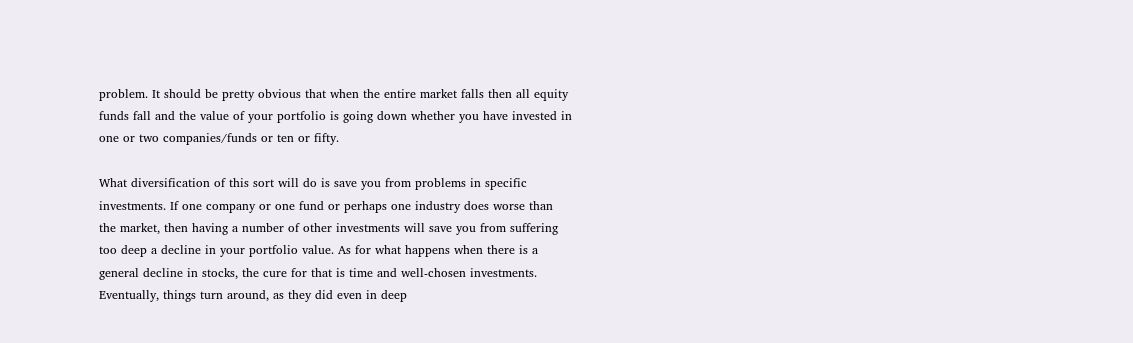problem. It should be pretty obvious that when the entire market falls then all equity funds fall and the value of your portfolio is going down whether you have invested in one or two companies/funds or ten or fifty.

What diversification of this sort will do is save you from problems in specific investments. If one company or one fund or perhaps one industry does worse than the market, then having a number of other investments will save you from suffering too deep a decline in your portfolio value. As for what happens when there is a general decline in stocks, the cure for that is time and well-chosen investments. Eventually, things turn around, as they did even in deep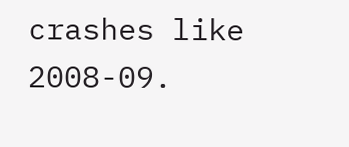crashes like 2008-09.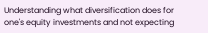Understanding what diversification does for one's equity investments and not expecting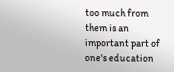too much from them is an important part of one's education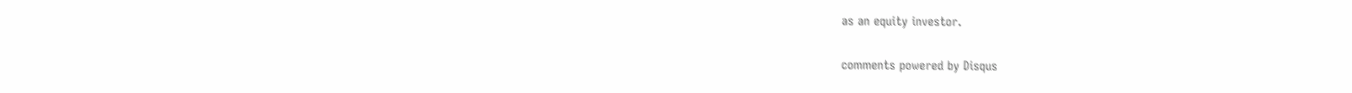as an equity investor.

comments powered by Disqus